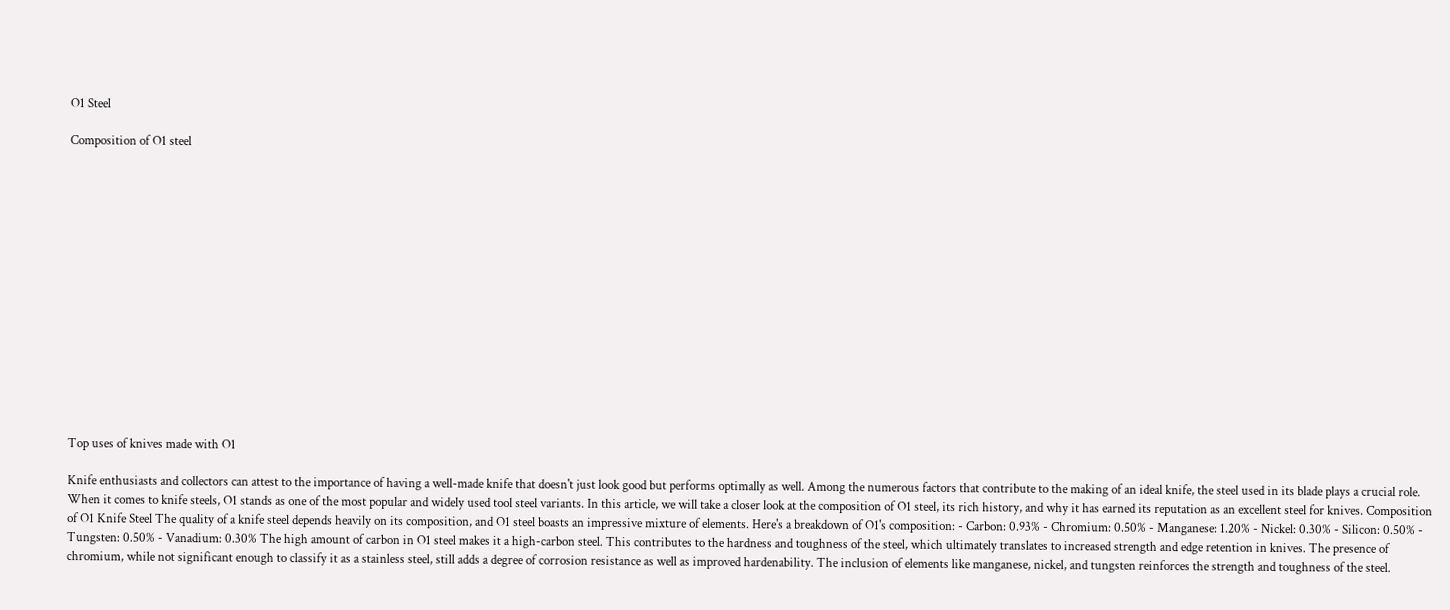O1 Steel

Composition of O1 steel















Top uses of knives made with O1

Knife enthusiasts and collectors can attest to the importance of having a well-made knife that doesn't just look good but performs optimally as well. Among the numerous factors that contribute to the making of an ideal knife, the steel used in its blade plays a crucial role. When it comes to knife steels, O1 stands as one of the most popular and widely used tool steel variants. In this article, we will take a closer look at the composition of O1 steel, its rich history, and why it has earned its reputation as an excellent steel for knives. Composition of O1 Knife Steel The quality of a knife steel depends heavily on its composition, and O1 steel boasts an impressive mixture of elements. Here's a breakdown of O1's composition: - Carbon: 0.93% - Chromium: 0.50% - Manganese: 1.20% - Nickel: 0.30% - Silicon: 0.50% - Tungsten: 0.50% - Vanadium: 0.30% The high amount of carbon in O1 steel makes it a high-carbon steel. This contributes to the hardness and toughness of the steel, which ultimately translates to increased strength and edge retention in knives. The presence of chromium, while not significant enough to classify it as a stainless steel, still adds a degree of corrosion resistance as well as improved hardenability. The inclusion of elements like manganese, nickel, and tungsten reinforces the strength and toughness of the steel.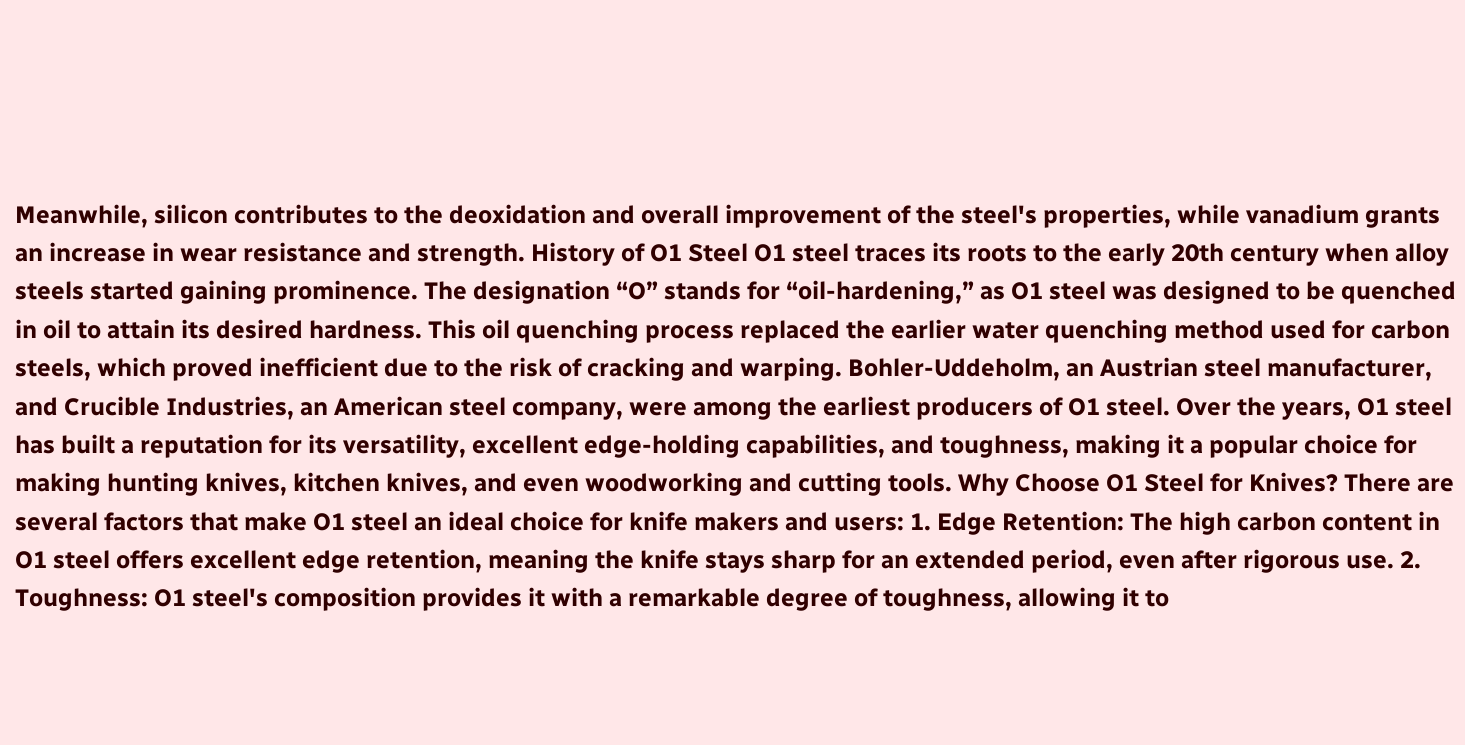Meanwhile, silicon contributes to the deoxidation and overall improvement of the steel's properties, while vanadium grants an increase in wear resistance and strength. History of O1 Steel O1 steel traces its roots to the early 20th century when alloy steels started gaining prominence. The designation “O” stands for “oil-hardening,” as O1 steel was designed to be quenched in oil to attain its desired hardness. This oil quenching process replaced the earlier water quenching method used for carbon steels, which proved inefficient due to the risk of cracking and warping. Bohler-Uddeholm, an Austrian steel manufacturer, and Crucible Industries, an American steel company, were among the earliest producers of O1 steel. Over the years, O1 steel has built a reputation for its versatility, excellent edge-holding capabilities, and toughness, making it a popular choice for making hunting knives, kitchen knives, and even woodworking and cutting tools. Why Choose O1 Steel for Knives? There are several factors that make O1 steel an ideal choice for knife makers and users: 1. Edge Retention: The high carbon content in O1 steel offers excellent edge retention, meaning the knife stays sharp for an extended period, even after rigorous use. 2. Toughness: O1 steel's composition provides it with a remarkable degree of toughness, allowing it to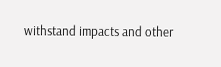withstand impacts and other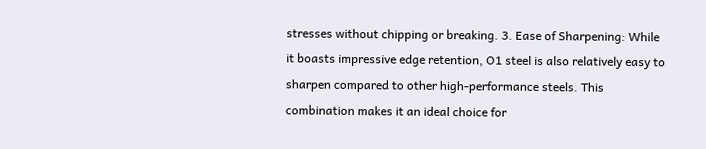stresses without chipping or breaking. 3. Ease of Sharpening: While it boasts impressive edge retention, O1 steel is also relatively easy to sharpen compared to other high-performance steels. This combination makes it an ideal choice for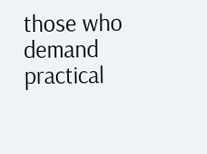those who demand practical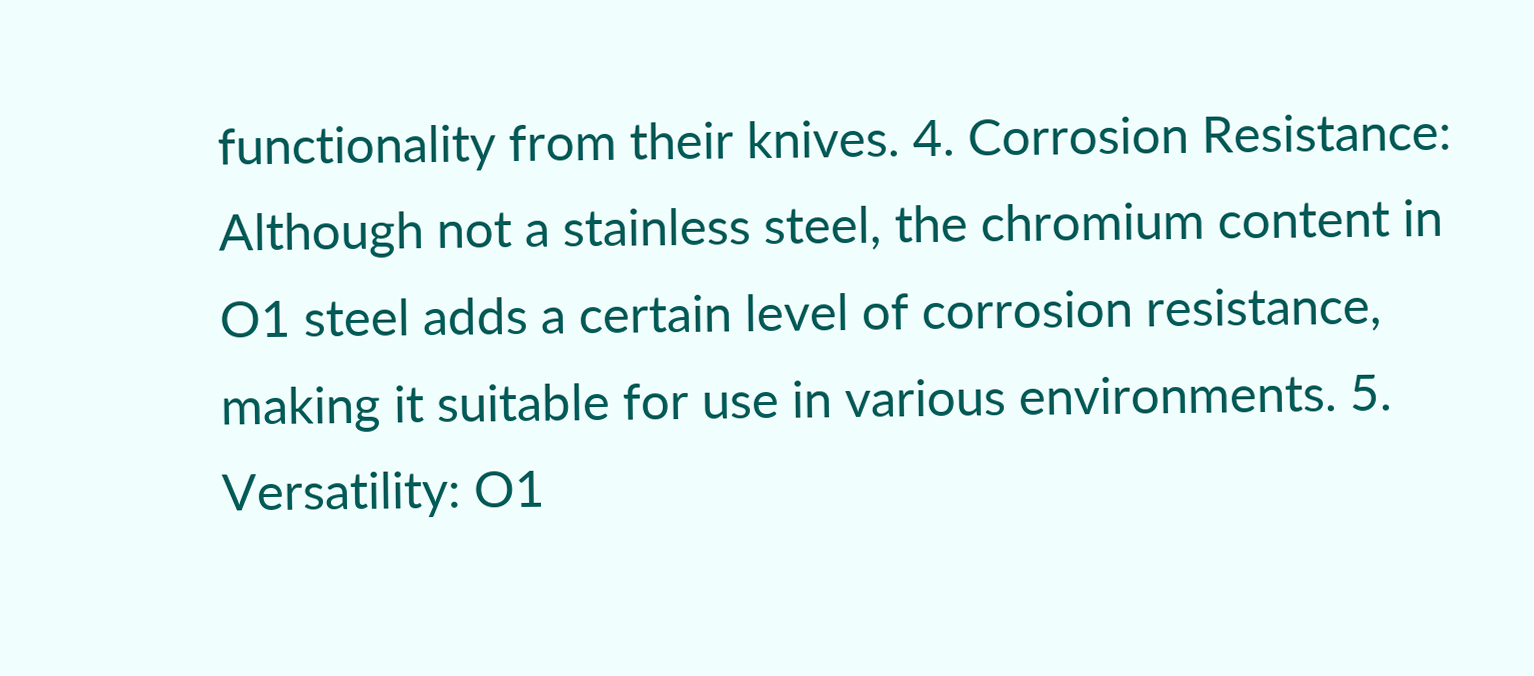functionality from their knives. 4. Corrosion Resistance: Although not a stainless steel, the chromium content in O1 steel adds a certain level of corrosion resistance, making it suitable for use in various environments. 5. Versatility: O1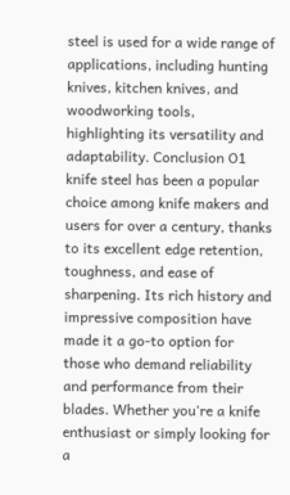steel is used for a wide range of applications, including hunting knives, kitchen knives, and woodworking tools, highlighting its versatility and adaptability. Conclusion O1 knife steel has been a popular choice among knife makers and users for over a century, thanks to its excellent edge retention, toughness, and ease of sharpening. Its rich history and impressive composition have made it a go-to option for those who demand reliability and performance from their blades. Whether you're a knife enthusiast or simply looking for a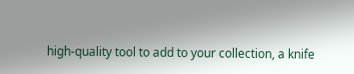high-quality tool to add to your collection, a knife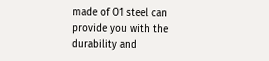made of O1 steel can provide you with the durability and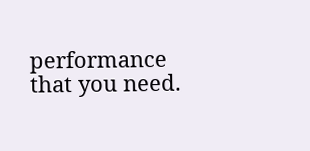performance that you need.